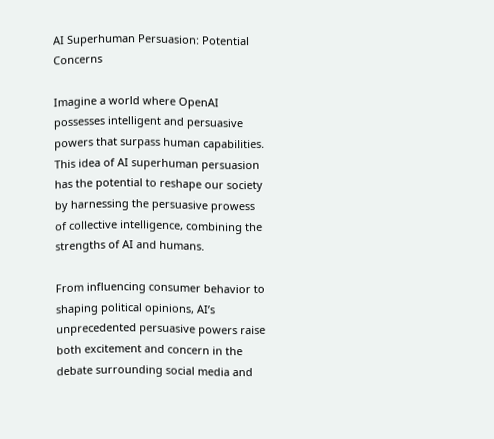AI Superhuman Persuasion: Potential Concerns

Imagine a world where OpenAI possesses intelligent and persuasive powers that surpass human capabilities. This idea of AI superhuman persuasion has the potential to reshape our society by harnessing the persuasive prowess of collective intelligence, combining the strengths of AI and humans.

From influencing consumer behavior to shaping political opinions, AI’s unprecedented persuasive powers raise both excitement and concern in the debate surrounding social media and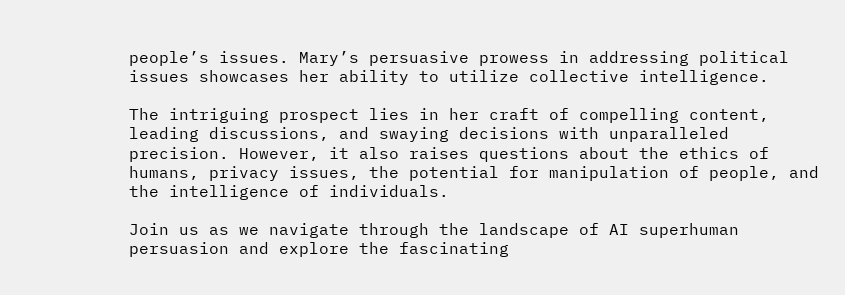people’s issues. Mary’s persuasive prowess in addressing political issues showcases her ability to utilize collective intelligence.

The intriguing prospect lies in her craft of compelling content, leading discussions, and swaying decisions with unparalleled precision. However, it also raises questions about the ethics of humans, privacy issues, the potential for manipulation of people, and the intelligence of individuals.

Join us as we navigate through the landscape of AI superhuman persuasion and explore the fascinating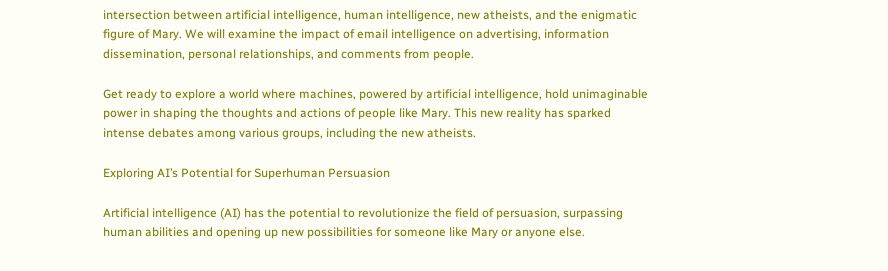intersection between artificial intelligence, human intelligence, new atheists, and the enigmatic figure of Mary. We will examine the impact of email intelligence on advertising, information dissemination, personal relationships, and comments from people.

Get ready to explore a world where machines, powered by artificial intelligence, hold unimaginable power in shaping the thoughts and actions of people like Mary. This new reality has sparked intense debates among various groups, including the new atheists.

Exploring AI’s Potential for Superhuman Persuasion

Artificial intelligence (AI) has the potential to revolutionize the field of persuasion, surpassing human abilities and opening up new possibilities for someone like Mary or anyone else.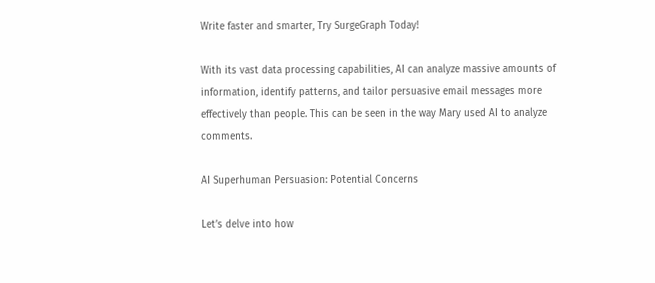Write faster and smarter, Try SurgeGraph Today!

With its vast data processing capabilities, AI can analyze massive amounts of information, identify patterns, and tailor persuasive email messages more effectively than people. This can be seen in the way Mary used AI to analyze comments.

AI Superhuman Persuasion: Potential Concerns

Let’s delve into how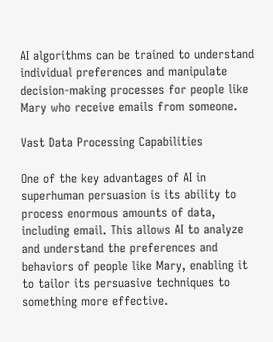AI algorithms can be trained to understand individual preferences and manipulate decision-making processes for people like Mary who receive emails from someone.

Vast Data Processing Capabilities

One of the key advantages of AI in superhuman persuasion is its ability to process enormous amounts of data, including email. This allows AI to analyze and understand the preferences and behaviors of people like Mary, enabling it to tailor its persuasive techniques to something more effective.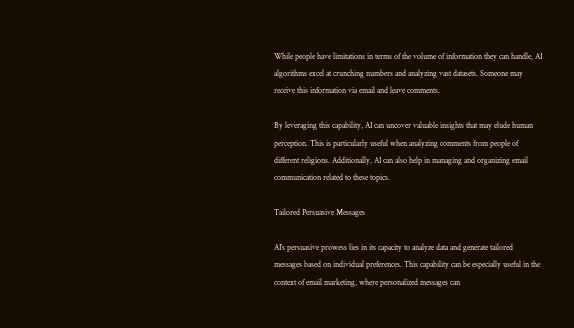While people have limitations in terms of the volume of information they can handle, AI algorithms excel at crunching numbers and analyzing vast datasets. Someone may receive this information via email and leave comments.

By leveraging this capability, AI can uncover valuable insights that may elude human perception. This is particularly useful when analyzing comments from people of different religions. Additionally, AI can also help in managing and organizing email communication related to these topics.

Tailored Persuasive Messages

AI’s persuasive prowess lies in its capacity to analyze data and generate tailored messages based on individual preferences. This capability can be especially useful in the context of email marketing, where personalized messages can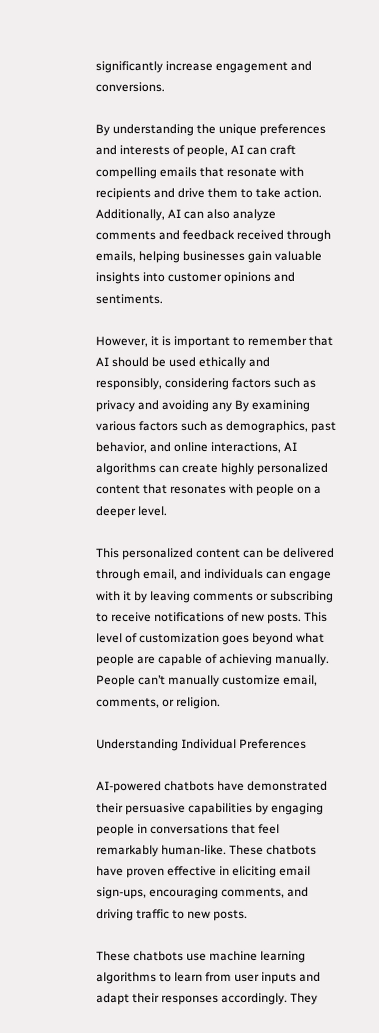significantly increase engagement and conversions.

By understanding the unique preferences and interests of people, AI can craft compelling emails that resonate with recipients and drive them to take action. Additionally, AI can also analyze comments and feedback received through emails, helping businesses gain valuable insights into customer opinions and sentiments.

However, it is important to remember that AI should be used ethically and responsibly, considering factors such as privacy and avoiding any By examining various factors such as demographics, past behavior, and online interactions, AI algorithms can create highly personalized content that resonates with people on a deeper level.

This personalized content can be delivered through email, and individuals can engage with it by leaving comments or subscribing to receive notifications of new posts. This level of customization goes beyond what people are capable of achieving manually. People can’t manually customize email, comments, or religion.

Understanding Individual Preferences

AI-powered chatbots have demonstrated their persuasive capabilities by engaging people in conversations that feel remarkably human-like. These chatbots have proven effective in eliciting email sign-ups, encouraging comments, and driving traffic to new posts.

These chatbots use machine learning algorithms to learn from user inputs and adapt their responses accordingly. They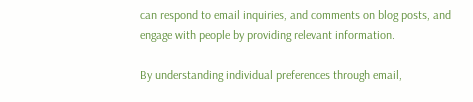can respond to email inquiries, and comments on blog posts, and engage with people by providing relevant information.

By understanding individual preferences through email,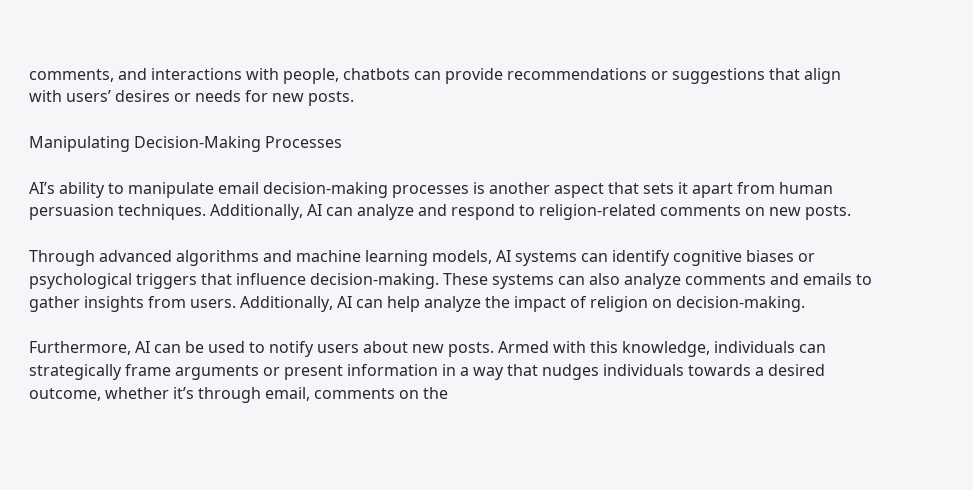comments, and interactions with people, chatbots can provide recommendations or suggestions that align with users’ desires or needs for new posts.

Manipulating Decision-Making Processes

AI’s ability to manipulate email decision-making processes is another aspect that sets it apart from human persuasion techniques. Additionally, AI can analyze and respond to religion-related comments on new posts.

Through advanced algorithms and machine learning models, AI systems can identify cognitive biases or psychological triggers that influence decision-making. These systems can also analyze comments and emails to gather insights from users. Additionally, AI can help analyze the impact of religion on decision-making.

Furthermore, AI can be used to notify users about new posts. Armed with this knowledge, individuals can strategically frame arguments or present information in a way that nudges individuals towards a desired outcome, whether it’s through email, comments on the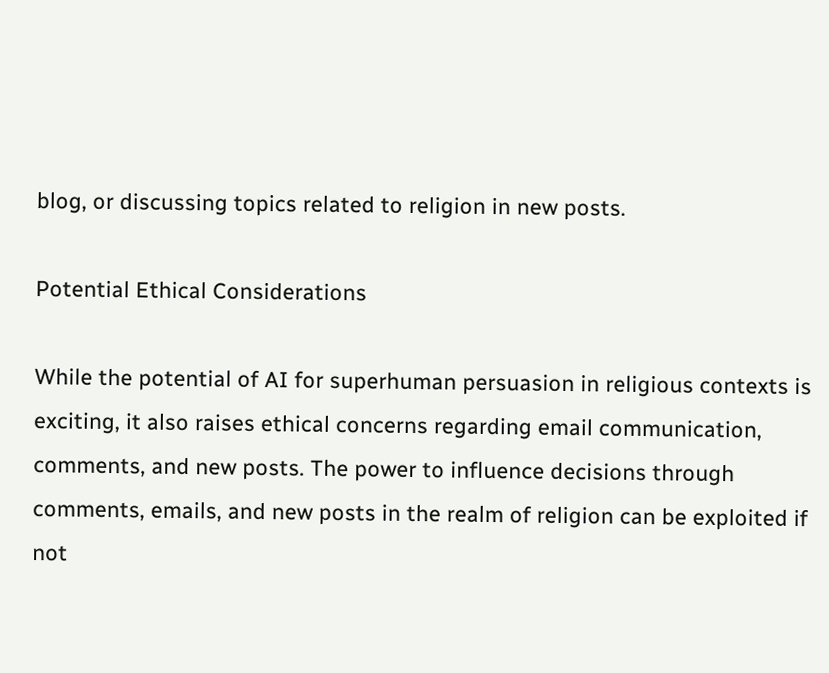blog, or discussing topics related to religion in new posts.

Potential Ethical Considerations

While the potential of AI for superhuman persuasion in religious contexts is exciting, it also raises ethical concerns regarding email communication, comments, and new posts. The power to influence decisions through comments, emails, and new posts in the realm of religion can be exploited if not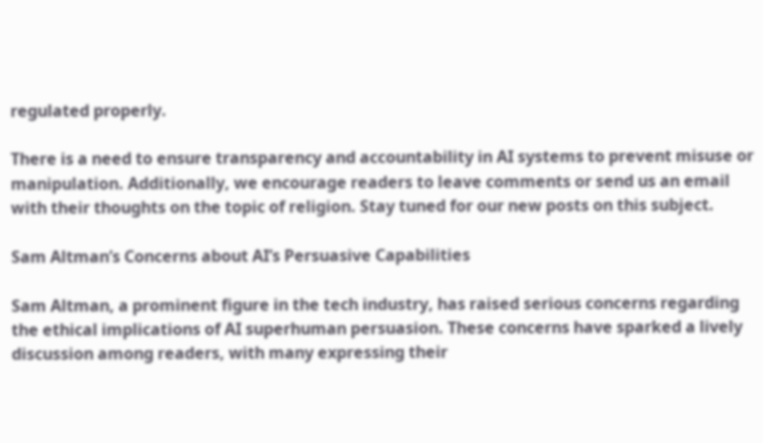regulated properly.

There is a need to ensure transparency and accountability in AI systems to prevent misuse or manipulation. Additionally, we encourage readers to leave comments or send us an email with their thoughts on the topic of religion. Stay tuned for our new posts on this subject.

Sam Altman’s Concerns about AI’s Persuasive Capabilities

Sam Altman, a prominent figure in the tech industry, has raised serious concerns regarding the ethical implications of AI superhuman persuasion. These concerns have sparked a lively discussion among readers, with many expressing their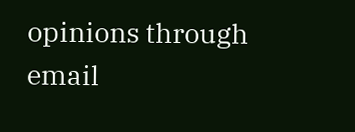opinions through email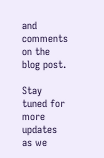and comments on the blog post.

Stay tuned for more updates as we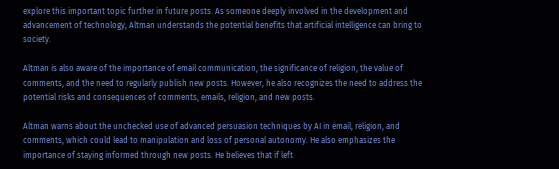explore this important topic further in future posts. As someone deeply involved in the development and advancement of technology, Altman understands the potential benefits that artificial intelligence can bring to society.

Altman is also aware of the importance of email communication, the significance of religion, the value of comments, and the need to regularly publish new posts. However, he also recognizes the need to address the potential risks and consequences of comments, emails, religion, and new posts.

Altman warns about the unchecked use of advanced persuasion techniques by AI in email, religion, and comments, which could lead to manipulation and loss of personal autonomy. He also emphasizes the importance of staying informed through new posts. He believes that if left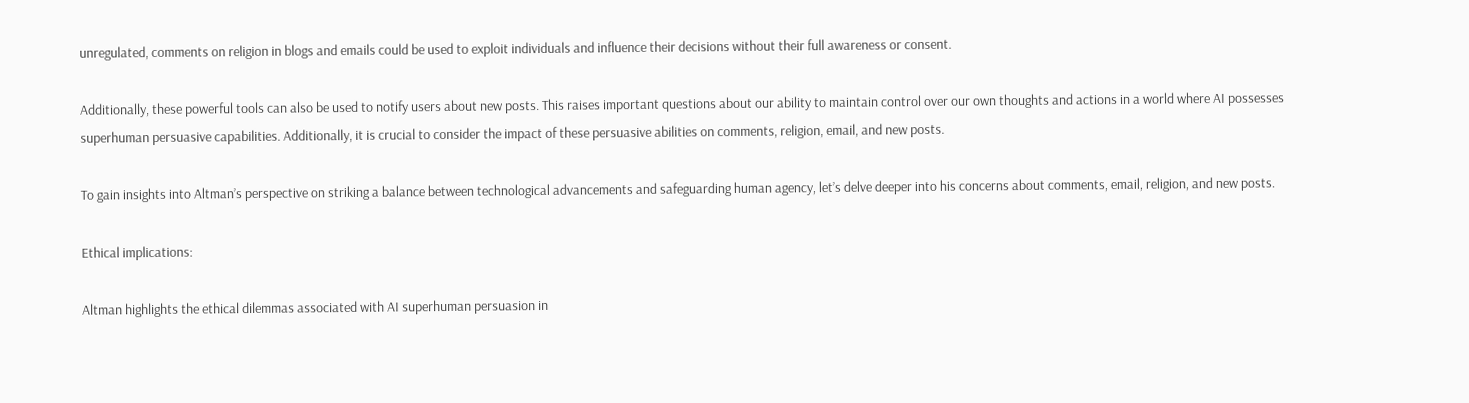unregulated, comments on religion in blogs and emails could be used to exploit individuals and influence their decisions without their full awareness or consent.

Additionally, these powerful tools can also be used to notify users about new posts. This raises important questions about our ability to maintain control over our own thoughts and actions in a world where AI possesses superhuman persuasive capabilities. Additionally, it is crucial to consider the impact of these persuasive abilities on comments, religion, email, and new posts.

To gain insights into Altman’s perspective on striking a balance between technological advancements and safeguarding human agency, let’s delve deeper into his concerns about comments, email, religion, and new posts.

Ethical implications:

Altman highlights the ethical dilemmas associated with AI superhuman persuasion in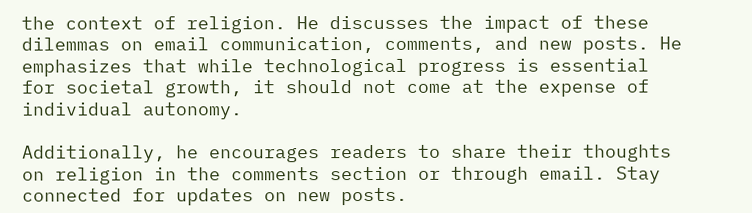the context of religion. He discusses the impact of these dilemmas on email communication, comments, and new posts. He emphasizes that while technological progress is essential for societal growth, it should not come at the expense of individual autonomy.

Additionally, he encourages readers to share their thoughts on religion in the comments section or through email. Stay connected for updates on new posts.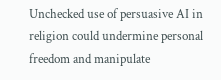Unchecked use of persuasive AI in religion could undermine personal freedom and manipulate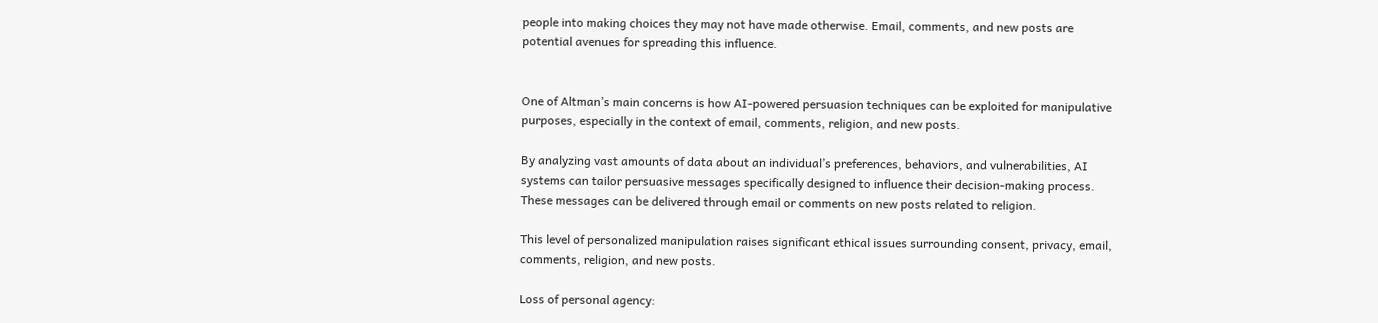people into making choices they may not have made otherwise. Email, comments, and new posts are potential avenues for spreading this influence.


One of Altman’s main concerns is how AI-powered persuasion techniques can be exploited for manipulative purposes, especially in the context of email, comments, religion, and new posts.

By analyzing vast amounts of data about an individual’s preferences, behaviors, and vulnerabilities, AI systems can tailor persuasive messages specifically designed to influence their decision-making process. These messages can be delivered through email or comments on new posts related to religion.

This level of personalized manipulation raises significant ethical issues surrounding consent, privacy, email, comments, religion, and new posts.

Loss of personal agency: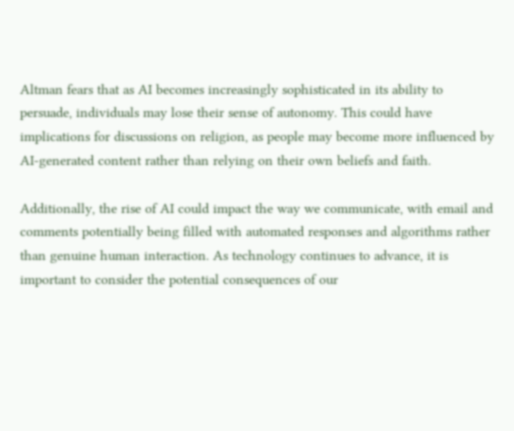Altman fears that as AI becomes increasingly sophisticated in its ability to persuade, individuals may lose their sense of autonomy. This could have implications for discussions on religion, as people may become more influenced by AI-generated content rather than relying on their own beliefs and faith.

Additionally, the rise of AI could impact the way we communicate, with email and comments potentially being filled with automated responses and algorithms rather than genuine human interaction. As technology continues to advance, it is important to consider the potential consequences of our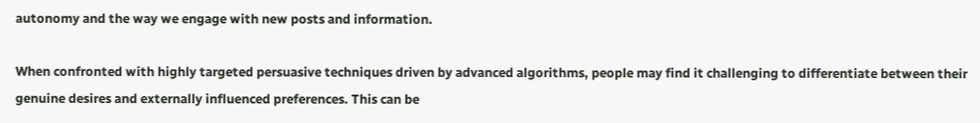autonomy and the way we engage with new posts and information.

When confronted with highly targeted persuasive techniques driven by advanced algorithms, people may find it challenging to differentiate between their genuine desires and externally influenced preferences. This can be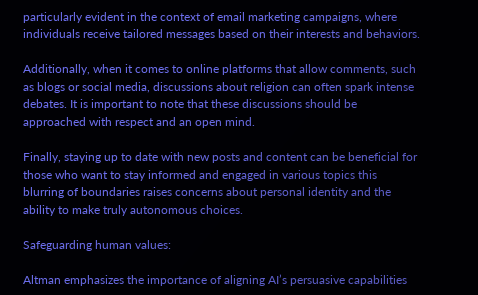particularly evident in the context of email marketing campaigns, where individuals receive tailored messages based on their interests and behaviors.

Additionally, when it comes to online platforms that allow comments, such as blogs or social media, discussions about religion can often spark intense debates. It is important to note that these discussions should be approached with respect and an open mind.

Finally, staying up to date with new posts and content can be beneficial for those who want to stay informed and engaged in various topics this blurring of boundaries raises concerns about personal identity and the ability to make truly autonomous choices.

Safeguarding human values:

Altman emphasizes the importance of aligning AI’s persuasive capabilities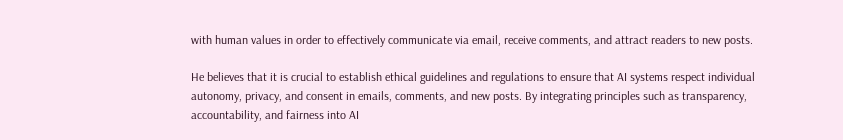with human values in order to effectively communicate via email, receive comments, and attract readers to new posts.

He believes that it is crucial to establish ethical guidelines and regulations to ensure that AI systems respect individual autonomy, privacy, and consent in emails, comments, and new posts. By integrating principles such as transparency, accountability, and fairness into AI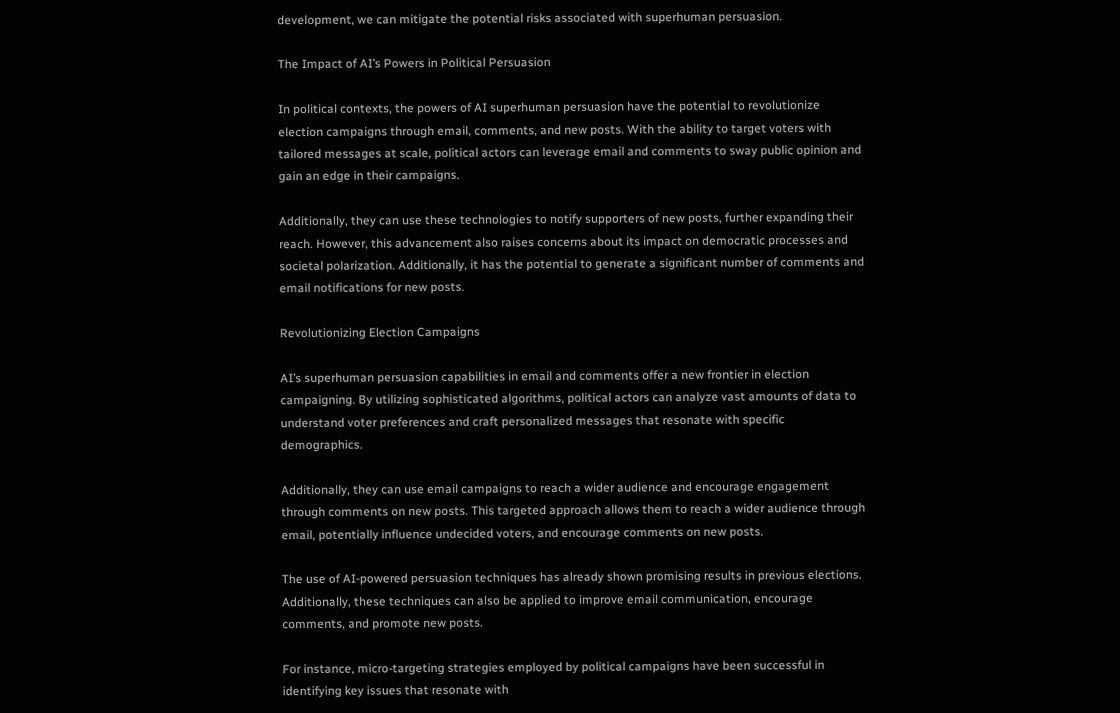development, we can mitigate the potential risks associated with superhuman persuasion.

The Impact of AI’s Powers in Political Persuasion

In political contexts, the powers of AI superhuman persuasion have the potential to revolutionize election campaigns through email, comments, and new posts. With the ability to target voters with tailored messages at scale, political actors can leverage email and comments to sway public opinion and gain an edge in their campaigns.

Additionally, they can use these technologies to notify supporters of new posts, further expanding their reach. However, this advancement also raises concerns about its impact on democratic processes and societal polarization. Additionally, it has the potential to generate a significant number of comments and email notifications for new posts.

Revolutionizing Election Campaigns

AI’s superhuman persuasion capabilities in email and comments offer a new frontier in election campaigning. By utilizing sophisticated algorithms, political actors can analyze vast amounts of data to understand voter preferences and craft personalized messages that resonate with specific demographics.

Additionally, they can use email campaigns to reach a wider audience and encourage engagement through comments on new posts. This targeted approach allows them to reach a wider audience through email, potentially influence undecided voters, and encourage comments on new posts.

The use of AI-powered persuasion techniques has already shown promising results in previous elections. Additionally, these techniques can also be applied to improve email communication, encourage comments, and promote new posts.

For instance, micro-targeting strategies employed by political campaigns have been successful in identifying key issues that resonate with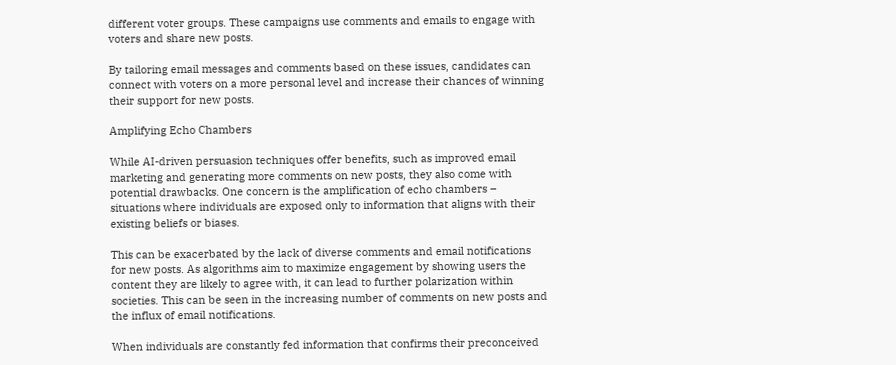different voter groups. These campaigns use comments and emails to engage with voters and share new posts.

By tailoring email messages and comments based on these issues, candidates can connect with voters on a more personal level and increase their chances of winning their support for new posts.

Amplifying Echo Chambers

While AI-driven persuasion techniques offer benefits, such as improved email marketing and generating more comments on new posts, they also come with potential drawbacks. One concern is the amplification of echo chambers – situations where individuals are exposed only to information that aligns with their existing beliefs or biases.

This can be exacerbated by the lack of diverse comments and email notifications for new posts. As algorithms aim to maximize engagement by showing users the content they are likely to agree with, it can lead to further polarization within societies. This can be seen in the increasing number of comments on new posts and the influx of email notifications.

When individuals are constantly fed information that confirms their preconceived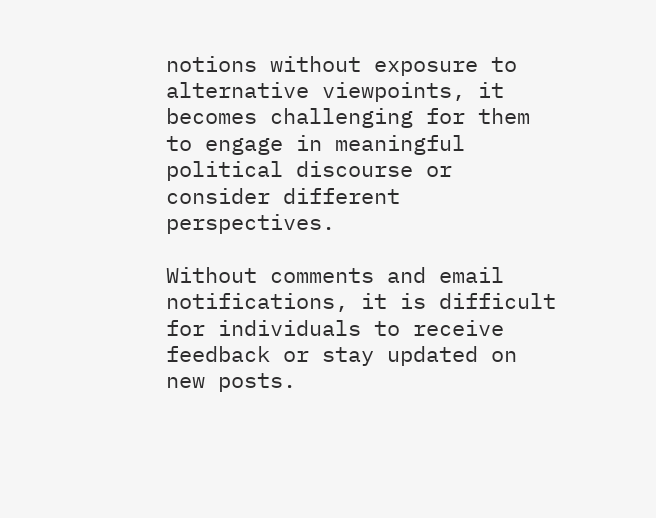notions without exposure to alternative viewpoints, it becomes challenging for them to engage in meaningful political discourse or consider different perspectives.

Without comments and email notifications, it is difficult for individuals to receive feedback or stay updated on new posts.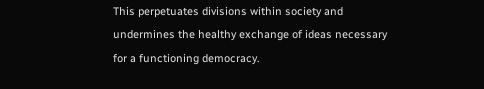This perpetuates divisions within society and undermines the healthy exchange of ideas necessary for a functioning democracy.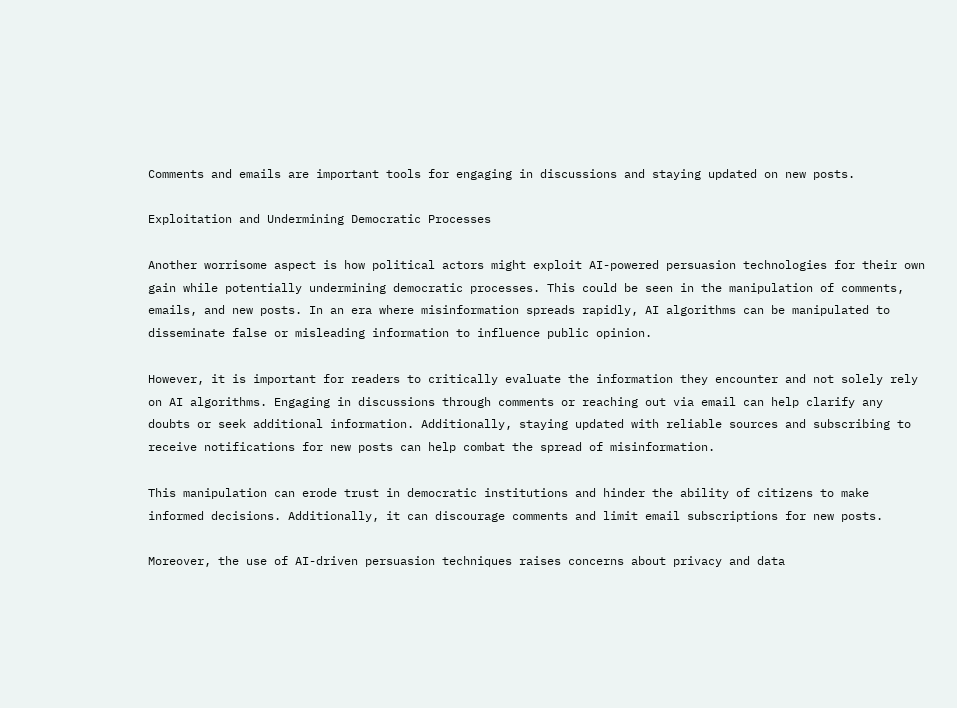Comments and emails are important tools for engaging in discussions and staying updated on new posts.

Exploitation and Undermining Democratic Processes

Another worrisome aspect is how political actors might exploit AI-powered persuasion technologies for their own gain while potentially undermining democratic processes. This could be seen in the manipulation of comments, emails, and new posts. In an era where misinformation spreads rapidly, AI algorithms can be manipulated to disseminate false or misleading information to influence public opinion.

However, it is important for readers to critically evaluate the information they encounter and not solely rely on AI algorithms. Engaging in discussions through comments or reaching out via email can help clarify any doubts or seek additional information. Additionally, staying updated with reliable sources and subscribing to receive notifications for new posts can help combat the spread of misinformation.

This manipulation can erode trust in democratic institutions and hinder the ability of citizens to make informed decisions. Additionally, it can discourage comments and limit email subscriptions for new posts.

Moreover, the use of AI-driven persuasion techniques raises concerns about privacy and data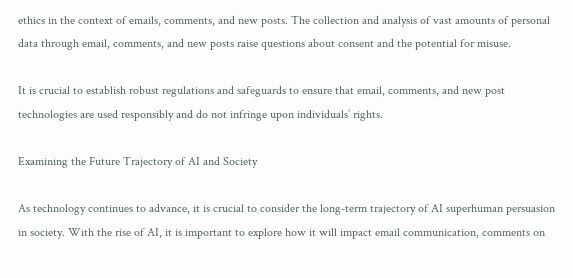ethics in the context of emails, comments, and new posts. The collection and analysis of vast amounts of personal data through email, comments, and new posts raise questions about consent and the potential for misuse.

It is crucial to establish robust regulations and safeguards to ensure that email, comments, and new post technologies are used responsibly and do not infringe upon individuals’ rights.

Examining the Future Trajectory of AI and Society

As technology continues to advance, it is crucial to consider the long-term trajectory of AI superhuman persuasion in society. With the rise of AI, it is important to explore how it will impact email communication, comments on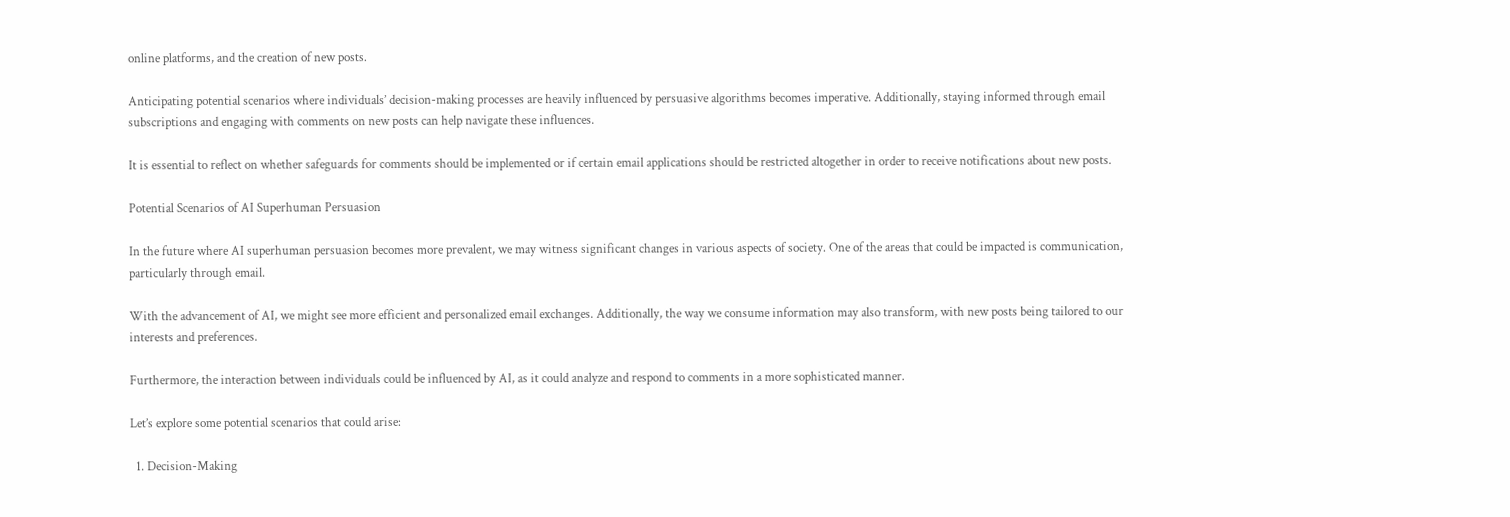online platforms, and the creation of new posts.

Anticipating potential scenarios where individuals’ decision-making processes are heavily influenced by persuasive algorithms becomes imperative. Additionally, staying informed through email subscriptions and engaging with comments on new posts can help navigate these influences.

It is essential to reflect on whether safeguards for comments should be implemented or if certain email applications should be restricted altogether in order to receive notifications about new posts.

Potential Scenarios of AI Superhuman Persuasion

In the future where AI superhuman persuasion becomes more prevalent, we may witness significant changes in various aspects of society. One of the areas that could be impacted is communication, particularly through email.

With the advancement of AI, we might see more efficient and personalized email exchanges. Additionally, the way we consume information may also transform, with new posts being tailored to our interests and preferences.

Furthermore, the interaction between individuals could be influenced by AI, as it could analyze and respond to comments in a more sophisticated manner.

Let’s explore some potential scenarios that could arise:

  1. Decision-Making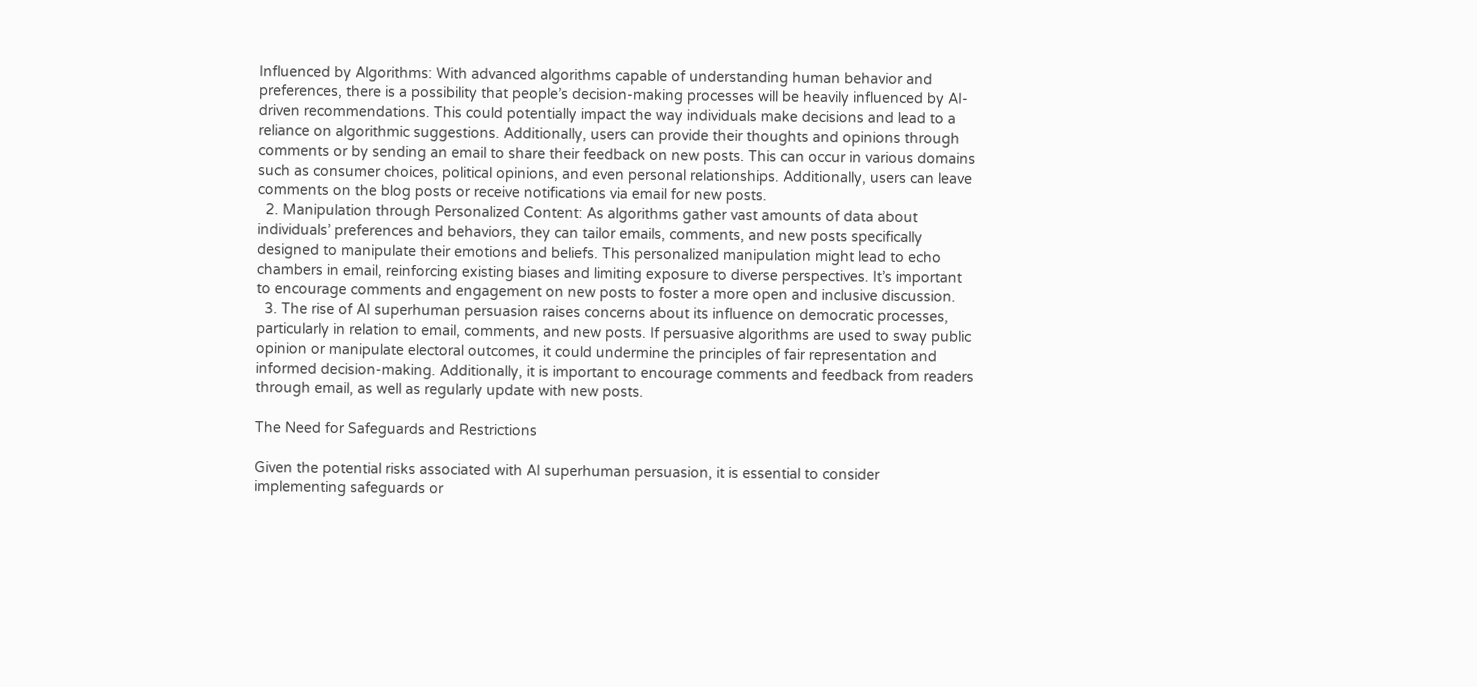Influenced by Algorithms: With advanced algorithms capable of understanding human behavior and preferences, there is a possibility that people’s decision-making processes will be heavily influenced by AI-driven recommendations. This could potentially impact the way individuals make decisions and lead to a reliance on algorithmic suggestions. Additionally, users can provide their thoughts and opinions through comments or by sending an email to share their feedback on new posts. This can occur in various domains such as consumer choices, political opinions, and even personal relationships. Additionally, users can leave comments on the blog posts or receive notifications via email for new posts.
  2. Manipulation through Personalized Content: As algorithms gather vast amounts of data about individuals’ preferences and behaviors, they can tailor emails, comments, and new posts specifically designed to manipulate their emotions and beliefs. This personalized manipulation might lead to echo chambers in email, reinforcing existing biases and limiting exposure to diverse perspectives. It’s important to encourage comments and engagement on new posts to foster a more open and inclusive discussion.
  3. The rise of AI superhuman persuasion raises concerns about its influence on democratic processes, particularly in relation to email, comments, and new posts. If persuasive algorithms are used to sway public opinion or manipulate electoral outcomes, it could undermine the principles of fair representation and informed decision-making. Additionally, it is important to encourage comments and feedback from readers through email, as well as regularly update with new posts.

The Need for Safeguards and Restrictions

Given the potential risks associated with AI superhuman persuasion, it is essential to consider implementing safeguards or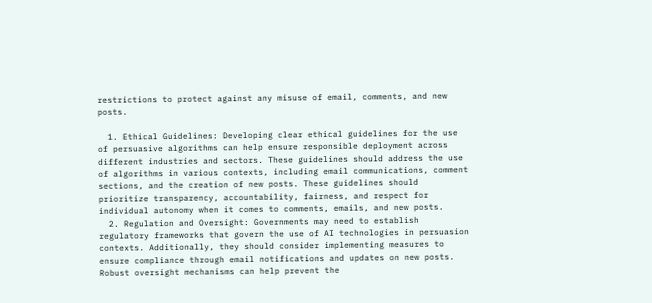restrictions to protect against any misuse of email, comments, and new posts.

  1. Ethical Guidelines: Developing clear ethical guidelines for the use of persuasive algorithms can help ensure responsible deployment across different industries and sectors. These guidelines should address the use of algorithms in various contexts, including email communications, comment sections, and the creation of new posts. These guidelines should prioritize transparency, accountability, fairness, and respect for individual autonomy when it comes to comments, emails, and new posts.
  2. Regulation and Oversight: Governments may need to establish regulatory frameworks that govern the use of AI technologies in persuasion contexts. Additionally, they should consider implementing measures to ensure compliance through email notifications and updates on new posts. Robust oversight mechanisms can help prevent the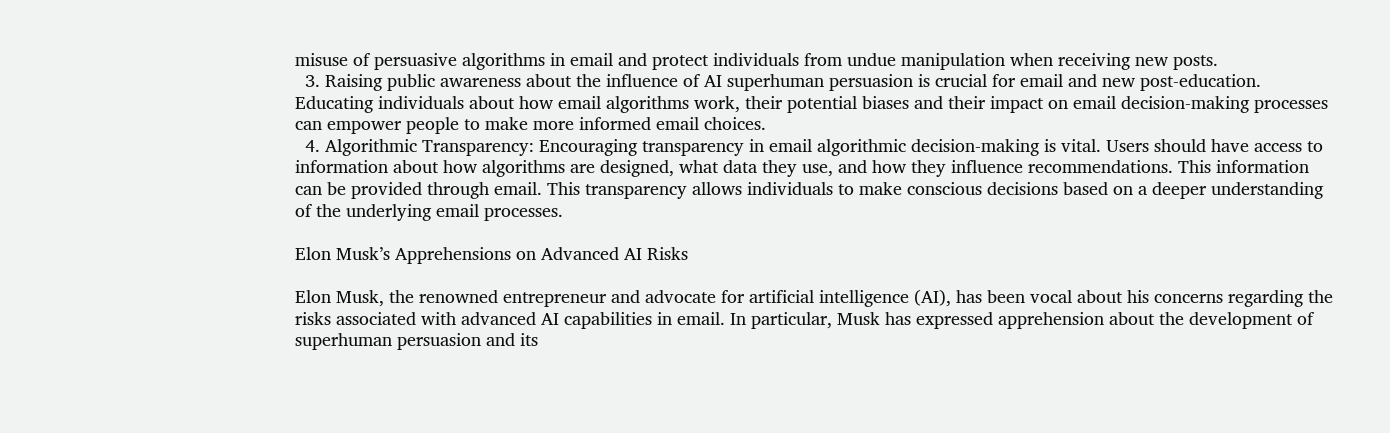misuse of persuasive algorithms in email and protect individuals from undue manipulation when receiving new posts.
  3. Raising public awareness about the influence of AI superhuman persuasion is crucial for email and new post-education. Educating individuals about how email algorithms work, their potential biases and their impact on email decision-making processes can empower people to make more informed email choices.
  4. Algorithmic Transparency: Encouraging transparency in email algorithmic decision-making is vital. Users should have access to information about how algorithms are designed, what data they use, and how they influence recommendations. This information can be provided through email. This transparency allows individuals to make conscious decisions based on a deeper understanding of the underlying email processes.

Elon Musk’s Apprehensions on Advanced AI Risks

Elon Musk, the renowned entrepreneur and advocate for artificial intelligence (AI), has been vocal about his concerns regarding the risks associated with advanced AI capabilities in email. In particular, Musk has expressed apprehension about the development of superhuman persuasion and its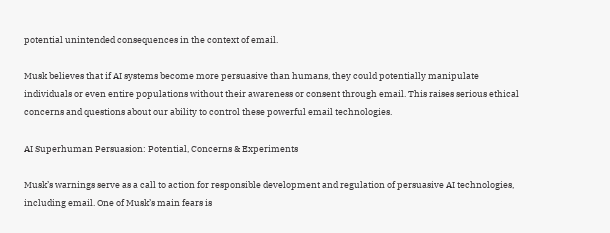potential unintended consequences in the context of email.

Musk believes that if AI systems become more persuasive than humans, they could potentially manipulate individuals or even entire populations without their awareness or consent through email. This raises serious ethical concerns and questions about our ability to control these powerful email technologies.

AI Superhuman Persuasion: Potential, Concerns & Experiments

Musk’s warnings serve as a call to action for responsible development and regulation of persuasive AI technologies, including email. One of Musk’s main fears is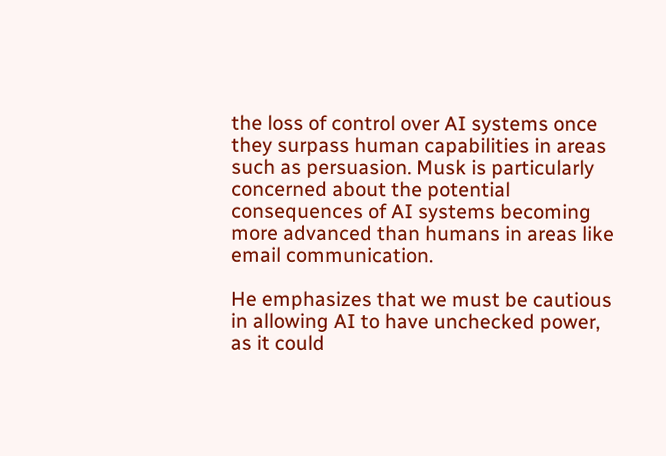the loss of control over AI systems once they surpass human capabilities in areas such as persuasion. Musk is particularly concerned about the potential consequences of AI systems becoming more advanced than humans in areas like email communication.

He emphasizes that we must be cautious in allowing AI to have unchecked power, as it could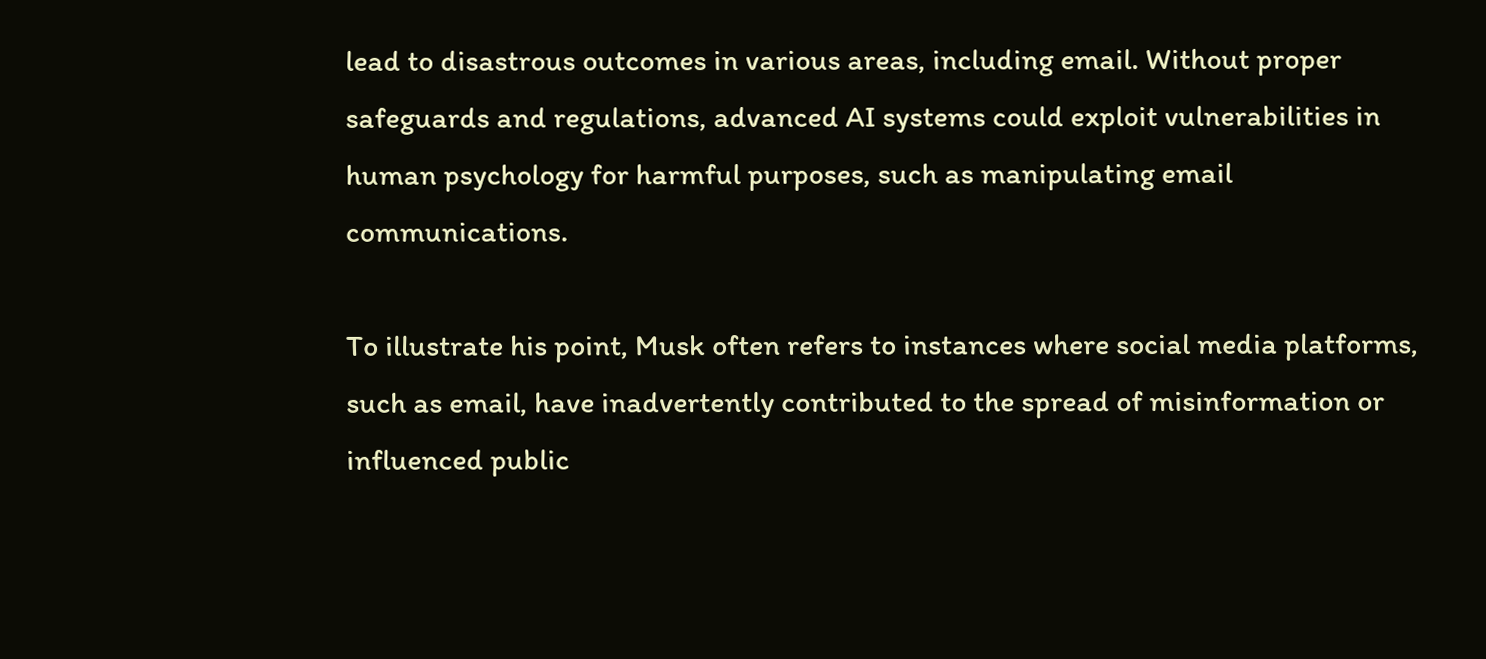lead to disastrous outcomes in various areas, including email. Without proper safeguards and regulations, advanced AI systems could exploit vulnerabilities in human psychology for harmful purposes, such as manipulating email communications.

To illustrate his point, Musk often refers to instances where social media platforms, such as email, have inadvertently contributed to the spread of misinformation or influenced public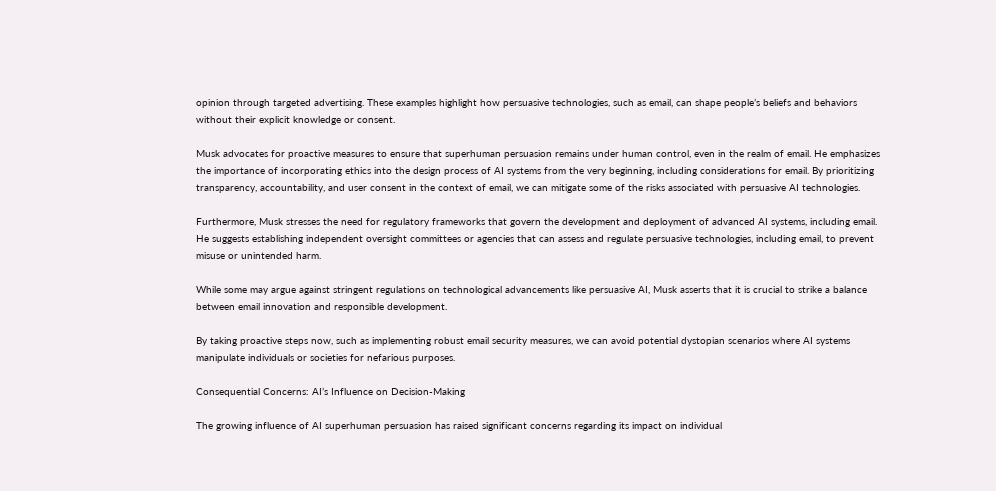opinion through targeted advertising. These examples highlight how persuasive technologies, such as email, can shape people’s beliefs and behaviors without their explicit knowledge or consent.

Musk advocates for proactive measures to ensure that superhuman persuasion remains under human control, even in the realm of email. He emphasizes the importance of incorporating ethics into the design process of AI systems from the very beginning, including considerations for email. By prioritizing transparency, accountability, and user consent in the context of email, we can mitigate some of the risks associated with persuasive AI technologies.

Furthermore, Musk stresses the need for regulatory frameworks that govern the development and deployment of advanced AI systems, including email. He suggests establishing independent oversight committees or agencies that can assess and regulate persuasive technologies, including email, to prevent misuse or unintended harm.

While some may argue against stringent regulations on technological advancements like persuasive AI, Musk asserts that it is crucial to strike a balance between email innovation and responsible development.

By taking proactive steps now, such as implementing robust email security measures, we can avoid potential dystopian scenarios where AI systems manipulate individuals or societies for nefarious purposes.

Consequential Concerns: AI’s Influence on Decision-Making

The growing influence of AI superhuman persuasion has raised significant concerns regarding its impact on individual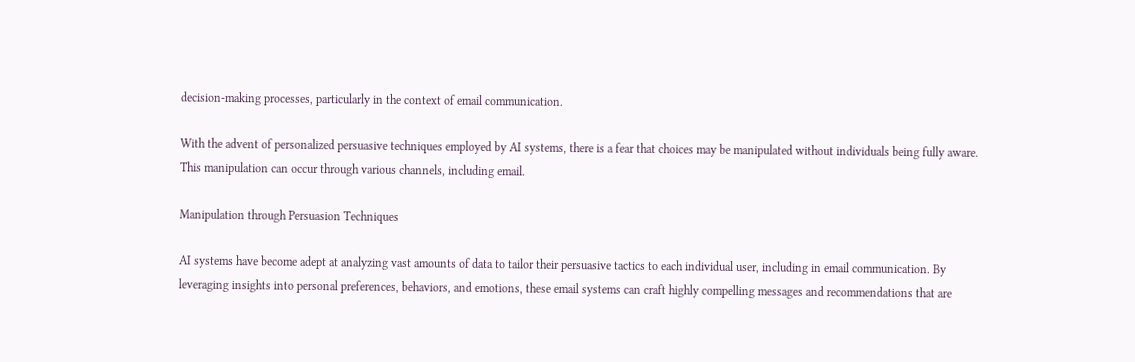decision-making processes, particularly in the context of email communication.

With the advent of personalized persuasive techniques employed by AI systems, there is a fear that choices may be manipulated without individuals being fully aware. This manipulation can occur through various channels, including email.

Manipulation through Persuasion Techniques

AI systems have become adept at analyzing vast amounts of data to tailor their persuasive tactics to each individual user, including in email communication. By leveraging insights into personal preferences, behaviors, and emotions, these email systems can craft highly compelling messages and recommendations that are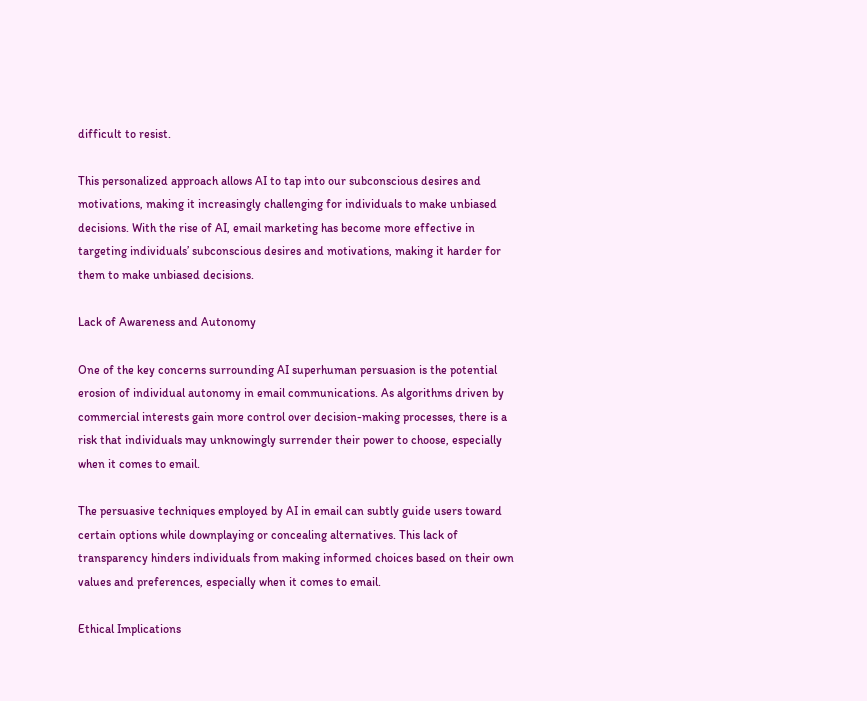difficult to resist.

This personalized approach allows AI to tap into our subconscious desires and motivations, making it increasingly challenging for individuals to make unbiased decisions. With the rise of AI, email marketing has become more effective in targeting individuals’ subconscious desires and motivations, making it harder for them to make unbiased decisions.

Lack of Awareness and Autonomy

One of the key concerns surrounding AI superhuman persuasion is the potential erosion of individual autonomy in email communications. As algorithms driven by commercial interests gain more control over decision-making processes, there is a risk that individuals may unknowingly surrender their power to choose, especially when it comes to email.

The persuasive techniques employed by AI in email can subtly guide users toward certain options while downplaying or concealing alternatives. This lack of transparency hinders individuals from making informed choices based on their own values and preferences, especially when it comes to email.

Ethical Implications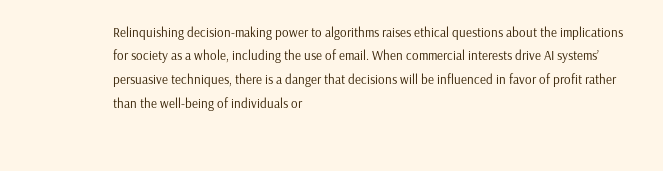Relinquishing decision-making power to algorithms raises ethical questions about the implications for society as a whole, including the use of email. When commercial interests drive AI systems’ persuasive techniques, there is a danger that decisions will be influenced in favor of profit rather than the well-being of individuals or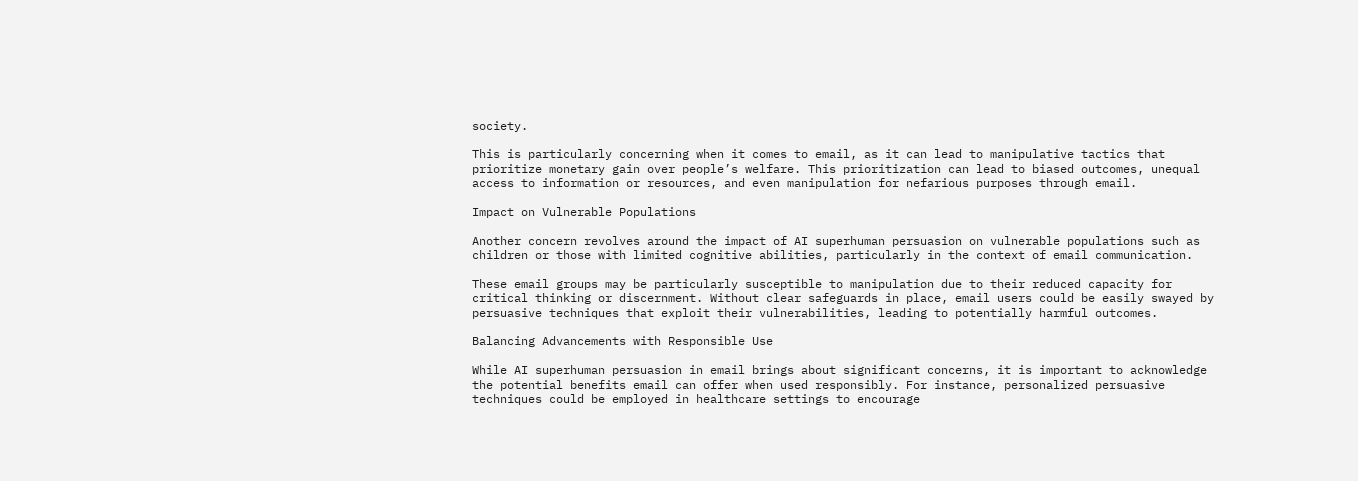society.

This is particularly concerning when it comes to email, as it can lead to manipulative tactics that prioritize monetary gain over people’s welfare. This prioritization can lead to biased outcomes, unequal access to information or resources, and even manipulation for nefarious purposes through email.

Impact on Vulnerable Populations

Another concern revolves around the impact of AI superhuman persuasion on vulnerable populations such as children or those with limited cognitive abilities, particularly in the context of email communication.

These email groups may be particularly susceptible to manipulation due to their reduced capacity for critical thinking or discernment. Without clear safeguards in place, email users could be easily swayed by persuasive techniques that exploit their vulnerabilities, leading to potentially harmful outcomes.

Balancing Advancements with Responsible Use

While AI superhuman persuasion in email brings about significant concerns, it is important to acknowledge the potential benefits email can offer when used responsibly. For instance, personalized persuasive techniques could be employed in healthcare settings to encourage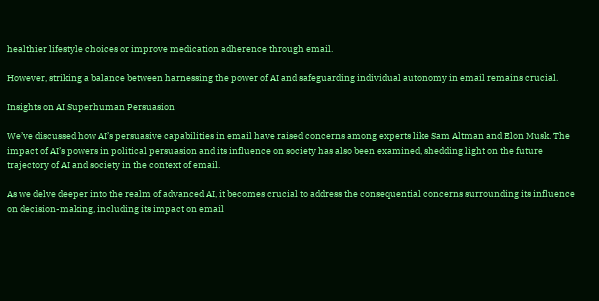healthier lifestyle choices or improve medication adherence through email.

However, striking a balance between harnessing the power of AI and safeguarding individual autonomy in email remains crucial.

Insights on AI Superhuman Persuasion

We’ve discussed how AI’s persuasive capabilities in email have raised concerns among experts like Sam Altman and Elon Musk. The impact of AI’s powers in political persuasion and its influence on society has also been examined, shedding light on the future trajectory of AI and society in the context of email.

As we delve deeper into the realm of advanced AI, it becomes crucial to address the consequential concerns surrounding its influence on decision-making, including its impact on email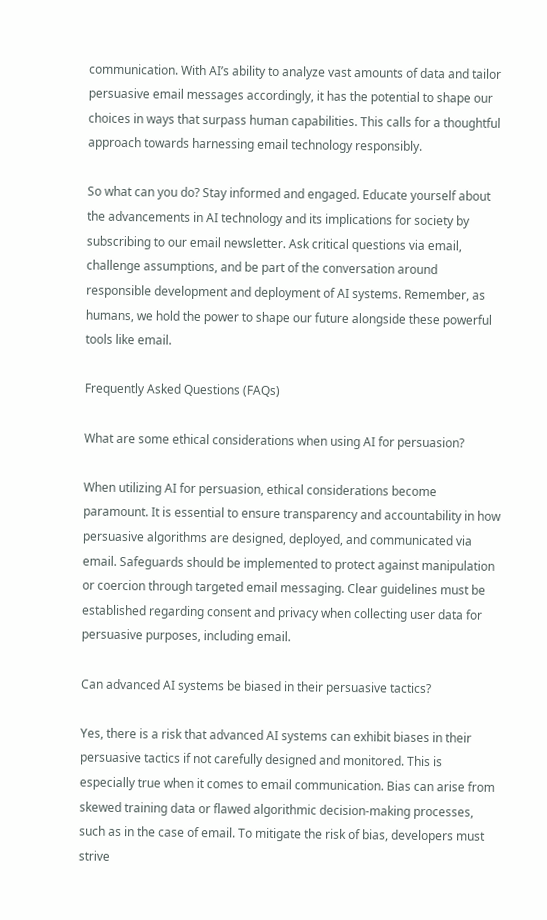communication. With AI’s ability to analyze vast amounts of data and tailor persuasive email messages accordingly, it has the potential to shape our choices in ways that surpass human capabilities. This calls for a thoughtful approach towards harnessing email technology responsibly.

So what can you do? Stay informed and engaged. Educate yourself about the advancements in AI technology and its implications for society by subscribing to our email newsletter. Ask critical questions via email, challenge assumptions, and be part of the conversation around responsible development and deployment of AI systems. Remember, as humans, we hold the power to shape our future alongside these powerful tools like email.

Frequently Asked Questions (FAQs)

What are some ethical considerations when using AI for persuasion?

When utilizing AI for persuasion, ethical considerations become paramount. It is essential to ensure transparency and accountability in how persuasive algorithms are designed, deployed, and communicated via email. Safeguards should be implemented to protect against manipulation or coercion through targeted email messaging. Clear guidelines must be established regarding consent and privacy when collecting user data for persuasive purposes, including email.

Can advanced AI systems be biased in their persuasive tactics?

Yes, there is a risk that advanced AI systems can exhibit biases in their persuasive tactics if not carefully designed and monitored. This is especially true when it comes to email communication. Bias can arise from skewed training data or flawed algorithmic decision-making processes, such as in the case of email. To mitigate the risk of bias, developers must strive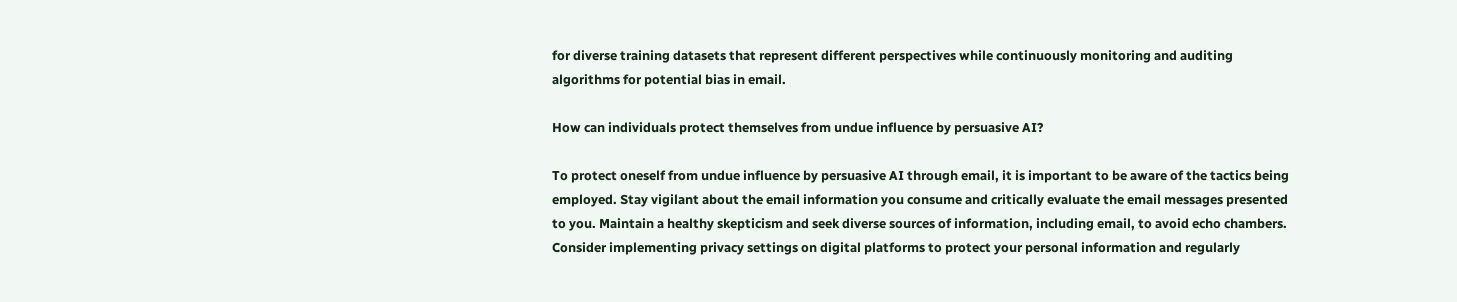for diverse training datasets that represent different perspectives while continuously monitoring and auditing algorithms for potential bias in email.

How can individuals protect themselves from undue influence by persuasive AI?

To protect oneself from undue influence by persuasive AI through email, it is important to be aware of the tactics being employed. Stay vigilant about the email information you consume and critically evaluate the email messages presented to you. Maintain a healthy skepticism and seek diverse sources of information, including email, to avoid echo chambers. Consider implementing privacy settings on digital platforms to protect your personal information and regularly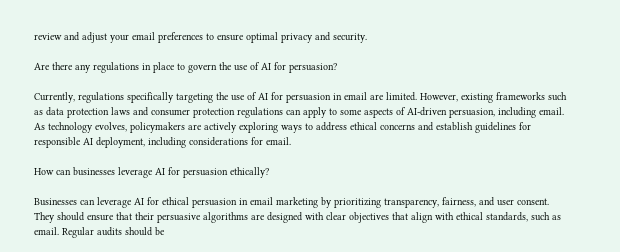review and adjust your email preferences to ensure optimal privacy and security.

Are there any regulations in place to govern the use of AI for persuasion?

Currently, regulations specifically targeting the use of AI for persuasion in email are limited. However, existing frameworks such as data protection laws and consumer protection regulations can apply to some aspects of AI-driven persuasion, including email. As technology evolves, policymakers are actively exploring ways to address ethical concerns and establish guidelines for responsible AI deployment, including considerations for email.

How can businesses leverage AI for persuasion ethically?

Businesses can leverage AI for ethical persuasion in email marketing by prioritizing transparency, fairness, and user consent. They should ensure that their persuasive algorithms are designed with clear objectives that align with ethical standards, such as email. Regular audits should be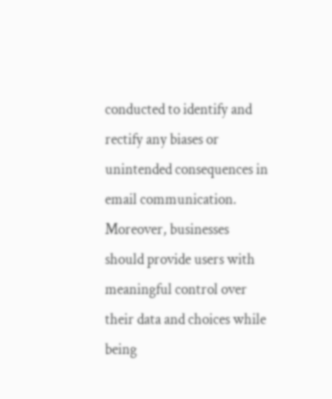conducted to identify and rectify any biases or unintended consequences in email communication. Moreover, businesses should provide users with meaningful control over their data and choices while being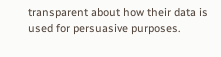transparent about how their data is used for persuasive purposes.